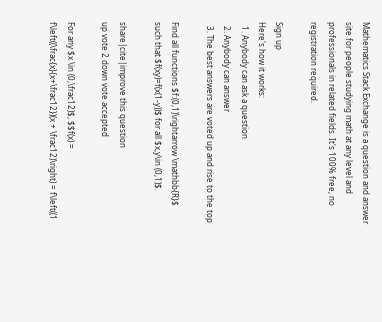Mathematics Stack Exchange is a question and answer site for people studying math at any level and professionals in related fields. It's 100% free, no registration required.

Sign up
Here's how it works:
  1. Anybody can ask a question
  2. Anybody can answer
  3. The best answers are voted up and rise to the top

Find all functions $f:(0,1)\rightarrow \mathbb{R}$ such that $f(xy)=f(x(1-y))$ for all $x,y\in (0,1)$.

share|cite|improve this question
up vote 2 down vote accepted

For any $x \in (0,\frac12)$, $$f(x) = f\left((\frac{x}{x+\frac12})(x + \frac12)\right) = f\left((1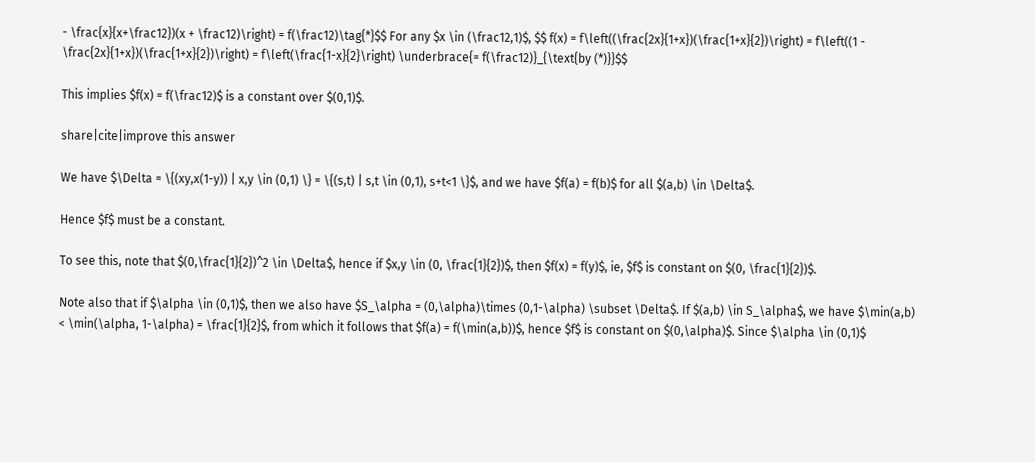- \frac{x}{x+\frac12})(x + \frac12)\right) = f(\frac12)\tag{*}$$ For any $x \in (\frac12,1)$, $$ f(x) = f\left((\frac{2x}{1+x})(\frac{1+x}{2})\right) = f\left((1 - \frac{2x}{1+x})(\frac{1+x}{2})\right) = f\left(\frac{1-x}{2}\right) \underbrace{= f(\frac12)}_{\text{by (*)}}$$

This implies $f(x) = f(\frac12)$ is a constant over $(0,1)$.

share|cite|improve this answer

We have $\Delta = \{(xy,x(1-y)) | x,y \in (0,1) \} = \{(s,t) | s,t \in (0,1), s+t<1 \}$, and we have $f(a) = f(b)$ for all $(a,b) \in \Delta$.

Hence $f$ must be a constant.

To see this, note that $(0,\frac{1}{2})^2 \in \Delta$, hence if $x,y \in (0, \frac{1}{2})$, then $f(x) = f(y)$, ie, $f$ is constant on $(0, \frac{1}{2})$.

Note also that if $\alpha \in (0,1)$, then we also have $S_\alpha = (0,\alpha)\times (0,1-\alpha) \subset \Delta$. If $(a,b) \in S_\alpha$, we have $\min(a,b) < \min(\alpha, 1-\alpha) = \frac{1}{2}$, from which it follows that $f(a) = f(\min(a,b))$, hence $f$ is constant on $(0,\alpha)$. Since $\alpha \in (0,1)$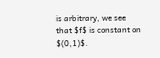is arbitrary, we see that $f$ is constant on $(0,1)$.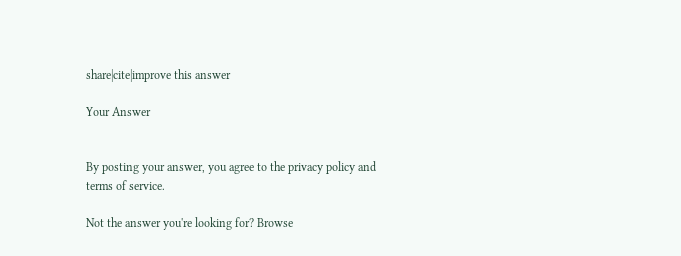share|cite|improve this answer

Your Answer


By posting your answer, you agree to the privacy policy and terms of service.

Not the answer you're looking for? Browse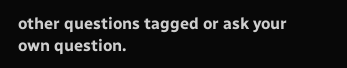other questions tagged or ask your own question.